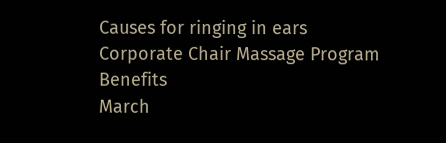Causes for ringing in ears
Corporate Chair Massage Program Benefits
March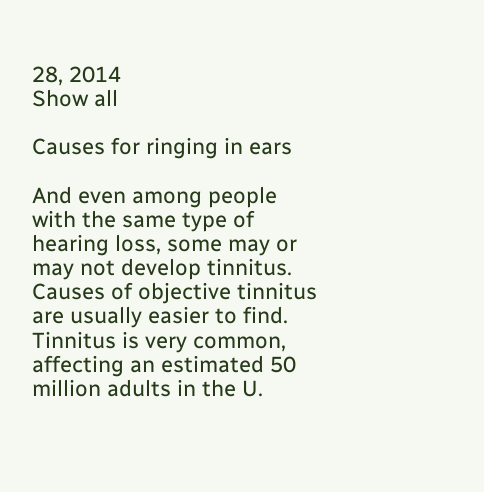28, 2014
Show all

Causes for ringing in ears

And even among people with the same type of hearing loss, some may or may not develop tinnitus. Causes of objective tinnitus are usually easier to find. Tinnitus is very common, affecting an estimated 50 million adults in the U.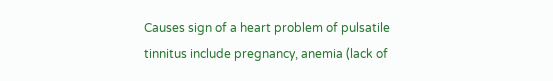Causes sign of a heart problem of pulsatile tinnitus include pregnancy, anemia (lack of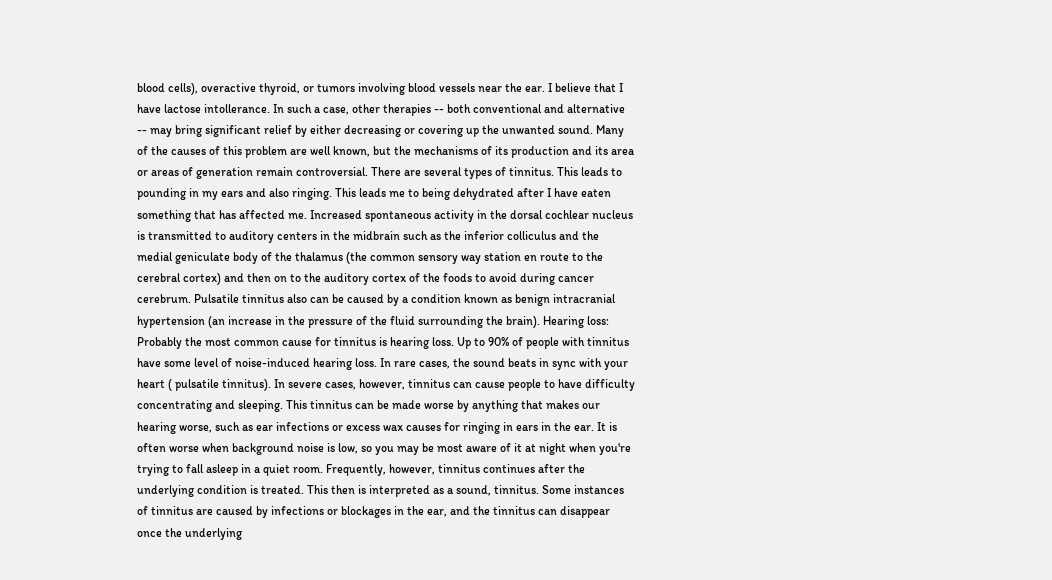blood cells), overactive thyroid, or tumors involving blood vessels near the ear. I believe that I have lactose intollerance. In such a case, other therapies -- both conventional and alternative -- may bring significant relief by either decreasing or covering up the unwanted sound. Many of the causes of this problem are well known, but the mechanisms of its production and its area or areas of generation remain controversial. There are several types of tinnitus. This leads to pounding in my ears and also ringing. This leads me to being dehydrated after I have eaten something that has affected me. Increased spontaneous activity in the dorsal cochlear nucleus is transmitted to auditory centers in the midbrain such as the inferior colliculus and the medial geniculate body of the thalamus (the common sensory way station en route to the cerebral cortex) and then on to the auditory cortex of the foods to avoid during cancer cerebrum. Pulsatile tinnitus also can be caused by a condition known as benign intracranial hypertension (an increase in the pressure of the fluid surrounding the brain). Hearing loss: Probably the most common cause for tinnitus is hearing loss. Up to 90% of people with tinnitus have some level of noise-induced hearing loss. In rare cases, the sound beats in sync with your heart ( pulsatile tinnitus). In severe cases, however, tinnitus can cause people to have difficulty concentrating and sleeping. This tinnitus can be made worse by anything that makes our hearing worse, such as ear infections or excess wax causes for ringing in ears in the ear. It is often worse when background noise is low, so you may be most aware of it at night when you're trying to fall asleep in a quiet room. Frequently, however, tinnitus continues after the underlying condition is treated. This then is interpreted as a sound, tinnitus. Some instances of tinnitus are caused by infections or blockages in the ear, and the tinnitus can disappear once the underlying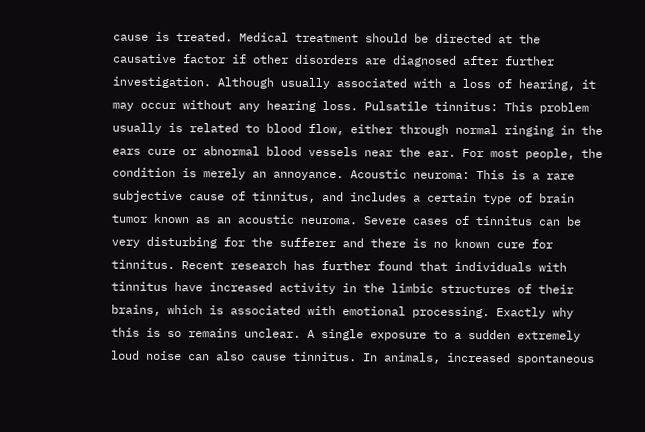cause is treated. Medical treatment should be directed at the causative factor if other disorders are diagnosed after further investigation. Although usually associated with a loss of hearing, it may occur without any hearing loss. Pulsatile tinnitus: This problem usually is related to blood flow, either through normal ringing in the ears cure or abnormal blood vessels near the ear. For most people, the condition is merely an annoyance. Acoustic neuroma: This is a rare subjective cause of tinnitus, and includes a certain type of brain tumor known as an acoustic neuroma. Severe cases of tinnitus can be very disturbing for the sufferer and there is no known cure for tinnitus. Recent research has further found that individuals with tinnitus have increased activity in the limbic structures of their brains, which is associated with emotional processing. Exactly why this is so remains unclear. A single exposure to a sudden extremely loud noise can also cause tinnitus. In animals, increased spontaneous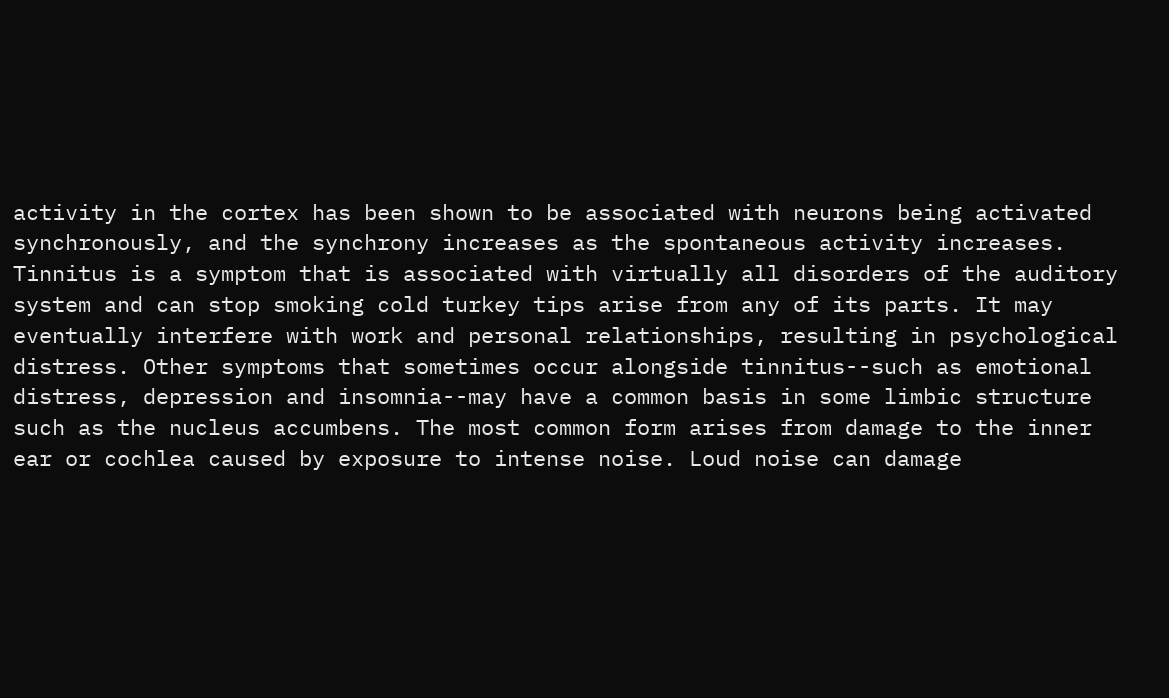activity in the cortex has been shown to be associated with neurons being activated synchronously, and the synchrony increases as the spontaneous activity increases. Tinnitus is a symptom that is associated with virtually all disorders of the auditory system and can stop smoking cold turkey tips arise from any of its parts. It may eventually interfere with work and personal relationships, resulting in psychological distress. Other symptoms that sometimes occur alongside tinnitus--such as emotional distress, depression and insomnia--may have a common basis in some limbic structure such as the nucleus accumbens. The most common form arises from damage to the inner ear or cochlea caused by exposure to intense noise. Loud noise can damage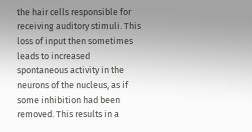the hair cells responsible for receiving auditory stimuli. This loss of input then sometimes leads to increased spontaneous activity in the neurons of the nucleus, as if some inhibition had been removed. This results in a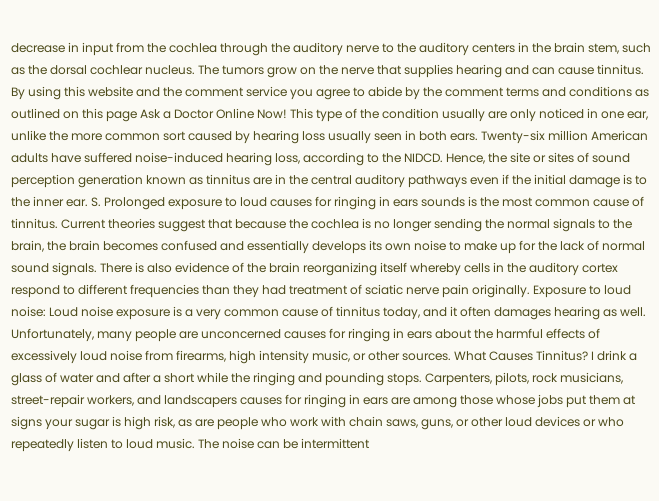decrease in input from the cochlea through the auditory nerve to the auditory centers in the brain stem, such as the dorsal cochlear nucleus. The tumors grow on the nerve that supplies hearing and can cause tinnitus. By using this website and the comment service you agree to abide by the comment terms and conditions as outlined on this page Ask a Doctor Online Now! This type of the condition usually are only noticed in one ear, unlike the more common sort caused by hearing loss usually seen in both ears. Twenty-six million American adults have suffered noise-induced hearing loss, according to the NIDCD. Hence, the site or sites of sound perception generation known as tinnitus are in the central auditory pathways even if the initial damage is to the inner ear. S. Prolonged exposure to loud causes for ringing in ears sounds is the most common cause of tinnitus. Current theories suggest that because the cochlea is no longer sending the normal signals to the brain, the brain becomes confused and essentially develops its own noise to make up for the lack of normal sound signals. There is also evidence of the brain reorganizing itself whereby cells in the auditory cortex respond to different frequencies than they had treatment of sciatic nerve pain originally. Exposure to loud noise: Loud noise exposure is a very common cause of tinnitus today, and it often damages hearing as well. Unfortunately, many people are unconcerned causes for ringing in ears about the harmful effects of excessively loud noise from firearms, high intensity music, or other sources. What Causes Tinnitus? I drink a glass of water and after a short while the ringing and pounding stops. Carpenters, pilots, rock musicians, street-repair workers, and landscapers causes for ringing in ears are among those whose jobs put them at signs your sugar is high risk, as are people who work with chain saws, guns, or other loud devices or who repeatedly listen to loud music. The noise can be intermittent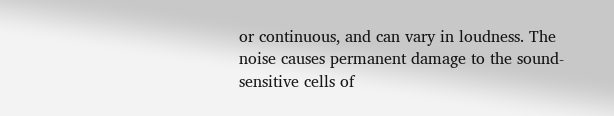or continuous, and can vary in loudness. The noise causes permanent damage to the sound-sensitive cells of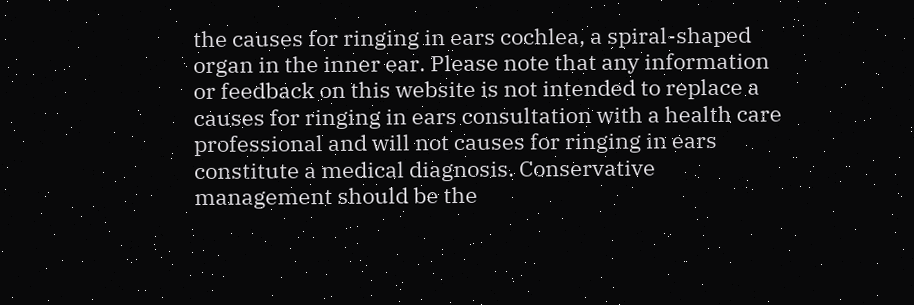the causes for ringing in ears cochlea, a spiral-shaped organ in the inner ear. Please note that any information or feedback on this website is not intended to replace a causes for ringing in ears consultation with a health care professional and will not causes for ringing in ears constitute a medical diagnosis. Conservative management should be the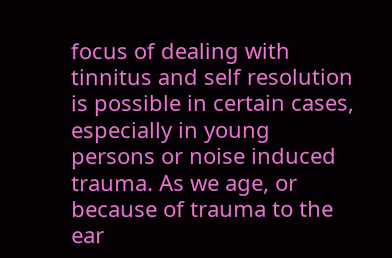focus of dealing with tinnitus and self resolution is possible in certain cases, especially in young persons or noise induced trauma. As we age, or because of trauma to the ear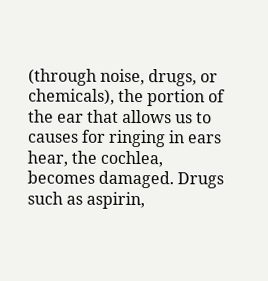(through noise, drugs, or chemicals), the portion of the ear that allows us to causes for ringing in ears hear, the cochlea, becomes damaged. Drugs such as aspirin,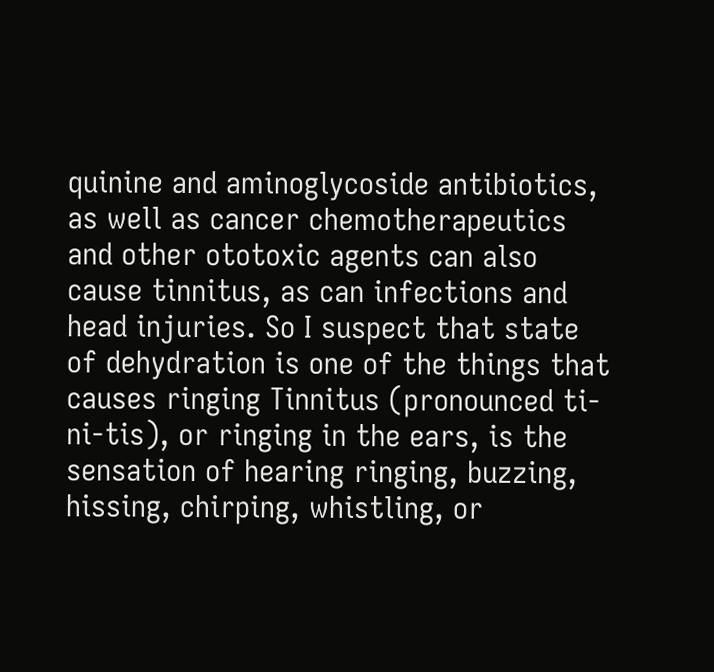quinine and aminoglycoside antibiotics, as well as cancer chemotherapeutics and other ototoxic agents can also cause tinnitus, as can infections and head injuries. So I suspect that state of dehydration is one of the things that causes ringing Tinnitus (pronounced ti-ni-tis), or ringing in the ears, is the sensation of hearing ringing, buzzing, hissing, chirping, whistling, or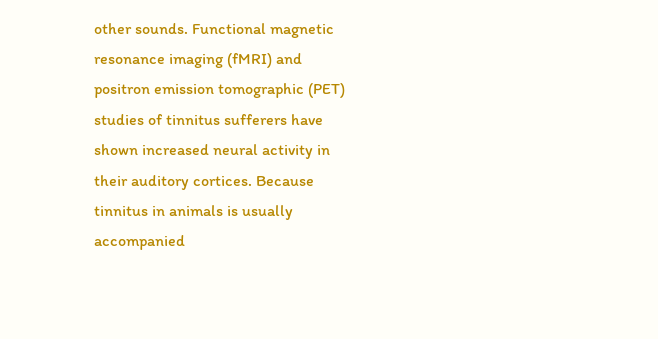other sounds. Functional magnetic resonance imaging (fMRI) and positron emission tomographic (PET) studies of tinnitus sufferers have shown increased neural activity in their auditory cortices. Because tinnitus in animals is usually accompanied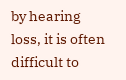by hearing loss, it is often difficult to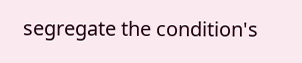segregate the condition's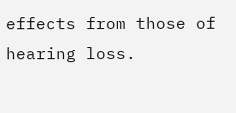effects from those of hearing loss.